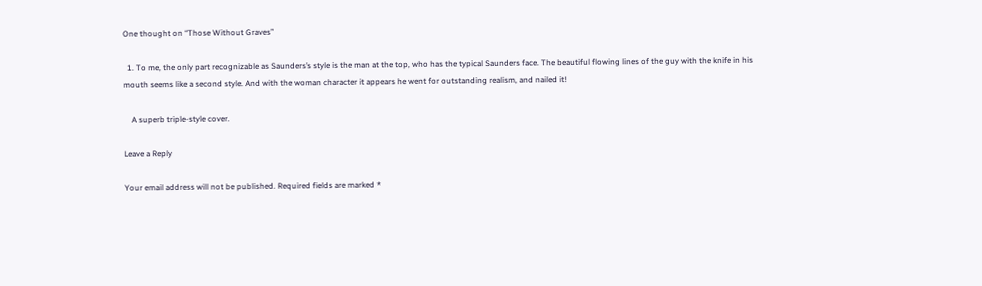One thought on “Those Without Graves”

  1. To me, the only part recognizable as Saunders’s style is the man at the top, who has the typical Saunders face. The beautiful flowing lines of the guy with the knife in his mouth seems like a second style. And with the woman character it appears he went for outstanding realism, and nailed it!

    A superb triple-style cover.

Leave a Reply

Your email address will not be published. Required fields are marked *